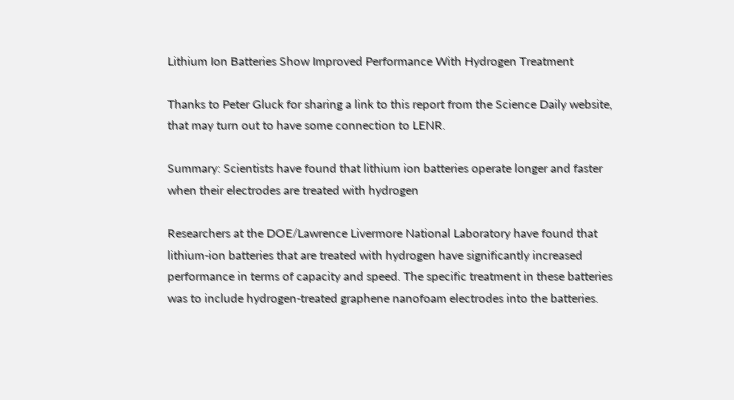Lithium Ion Batteries Show Improved Performance With Hydrogen Treatment

Thanks to Peter Gluck for sharing a link to this report from the Science Daily website, that may turn out to have some connection to LENR.

Summary: Scientists have found that lithium ion batteries operate longer and faster when their electrodes are treated with hydrogen

Researchers at the DOE/Lawrence Livermore National Laboratory have found that lithium-ion batteries that are treated with hydrogen have significantly increased performance in terms of capacity and speed. The specific treatment in these batteries was to include hydrogen-treated graphene nanofoam electrodes into the batteries.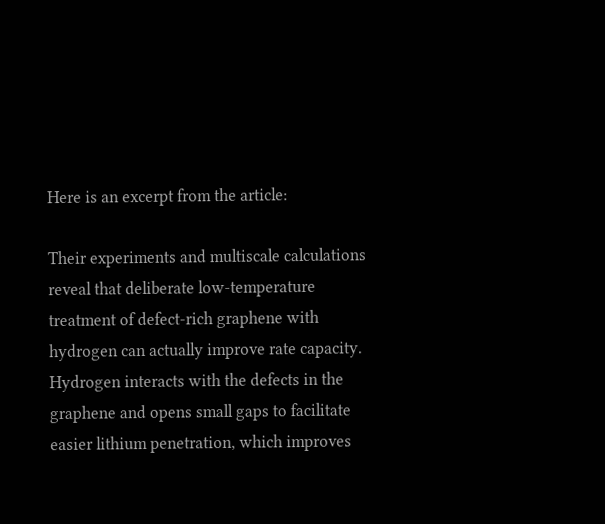Here is an excerpt from the article:

Their experiments and multiscale calculations reveal that deliberate low-temperature treatment of defect-rich graphene with hydrogen can actually improve rate capacity. Hydrogen interacts with the defects in the graphene and opens small gaps to facilitate easier lithium penetration, which improves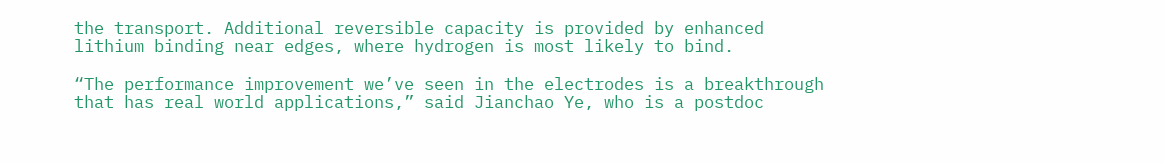the transport. Additional reversible capacity is provided by enhanced lithium binding near edges, where hydrogen is most likely to bind.

“The performance improvement we’ve seen in the electrodes is a breakthrough that has real world applications,” said Jianchao Ye, who is a postdoc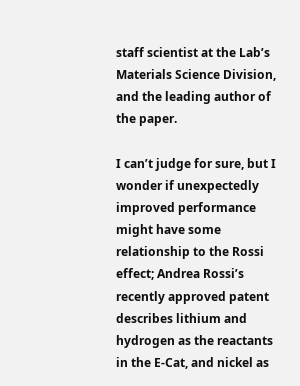staff scientist at the Lab’s Materials Science Division, and the leading author of the paper.

I can’t judge for sure, but I wonder if unexpectedly improved performance might have some relationship to the Rossi effect; Andrea Rossi’s recently approved patent describes lithium and hydrogen as the reactants in the E-Cat, and nickel as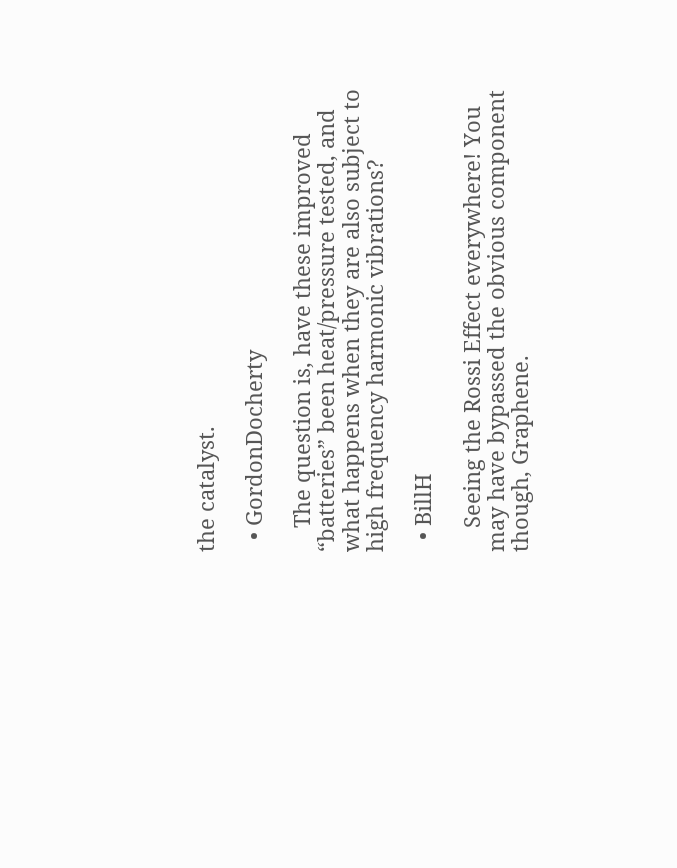the catalyst.

  • GordonDocherty

    The question is, have these improved “batteries” been heat/pressure tested, and what happens when they are also subject to high frequency harmonic vibrations?

  • BillH

    Seeing the Rossi Effect everywhere! You may have bypassed the obvious component though, Graphene.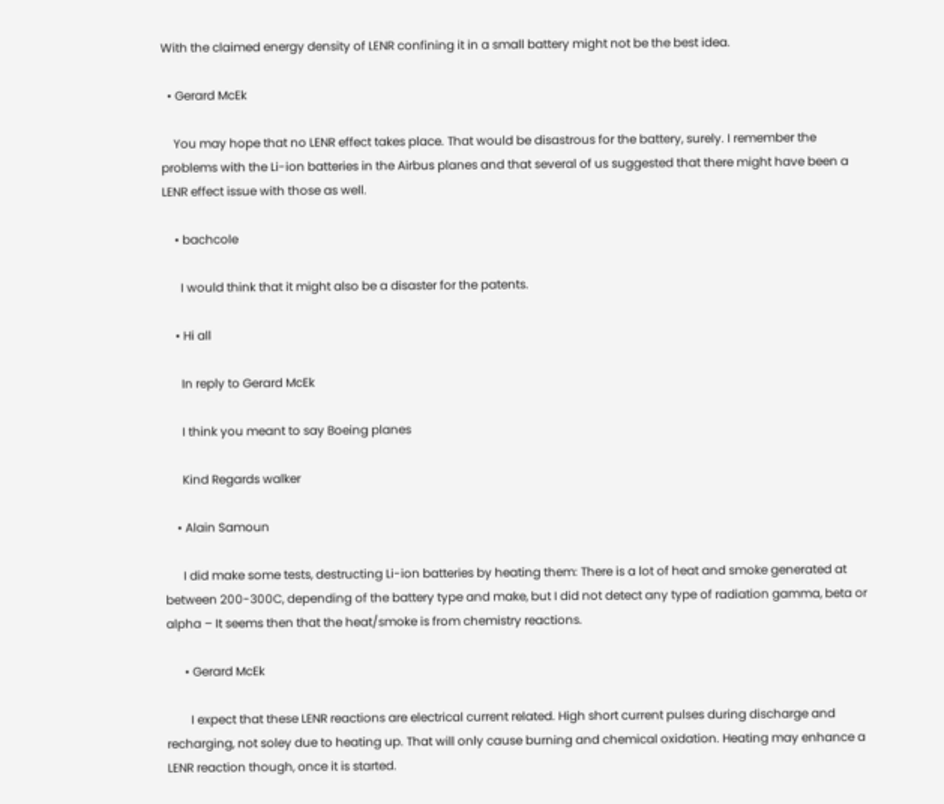With the claimed energy density of LENR confining it in a small battery might not be the best idea.

  • Gerard McEk

    You may hope that no LENR effect takes place. That would be disastrous for the battery, surely. I remember the problems with the Li-ion batteries in the Airbus planes and that several of us suggested that there might have been a LENR effect issue with those as well.

    • bachcole

      I would think that it might also be a disaster for the patents.

    • Hi all

      In reply to Gerard McEk

      I think you meant to say Boeing planes

      Kind Regards walker

    • Alain Samoun

      I did make some tests, destructing Li-ion batteries by heating them: There is a lot of heat and smoke generated at between 200-300C, depending of the battery type and make, but I did not detect any type of radiation gamma, beta or alpha – It seems then that the heat/smoke is from chemistry reactions.

      • Gerard McEk

        I expect that these LENR reactions are electrical current related. High short current pulses during discharge and recharging, not soley due to heating up. That will only cause burning and chemical oxidation. Heating may enhance a LENR reaction though, once it is started.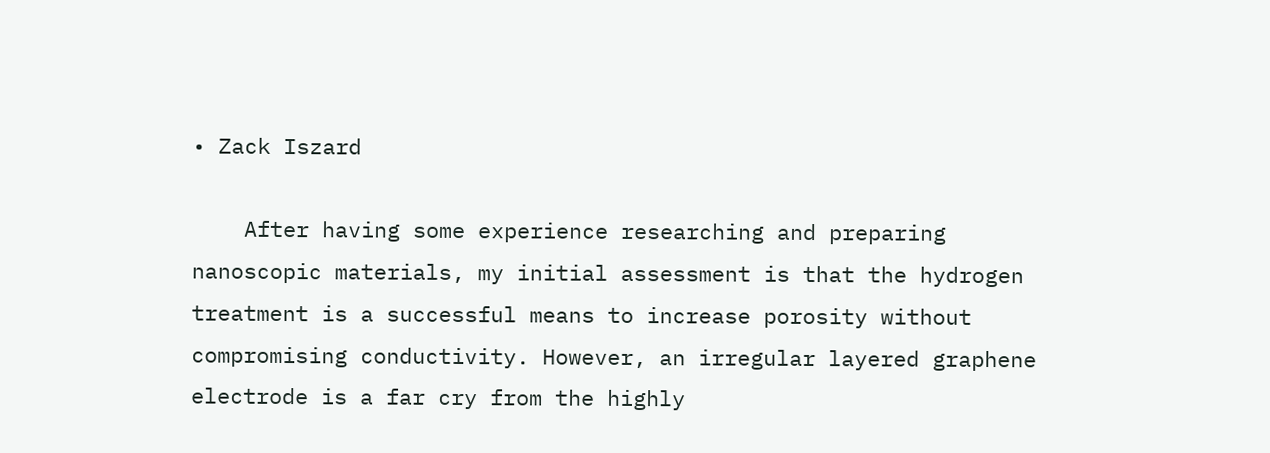• Zack Iszard

    After having some experience researching and preparing nanoscopic materials, my initial assessment is that the hydrogen treatment is a successful means to increase porosity without compromising conductivity. However, an irregular layered graphene electrode is a far cry from the highly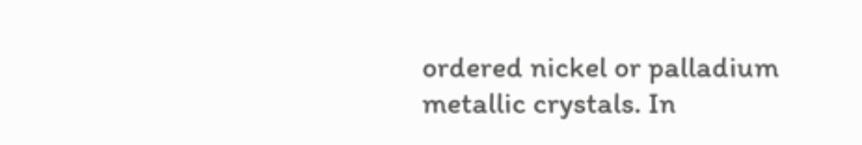ordered nickel or palladium metallic crystals. In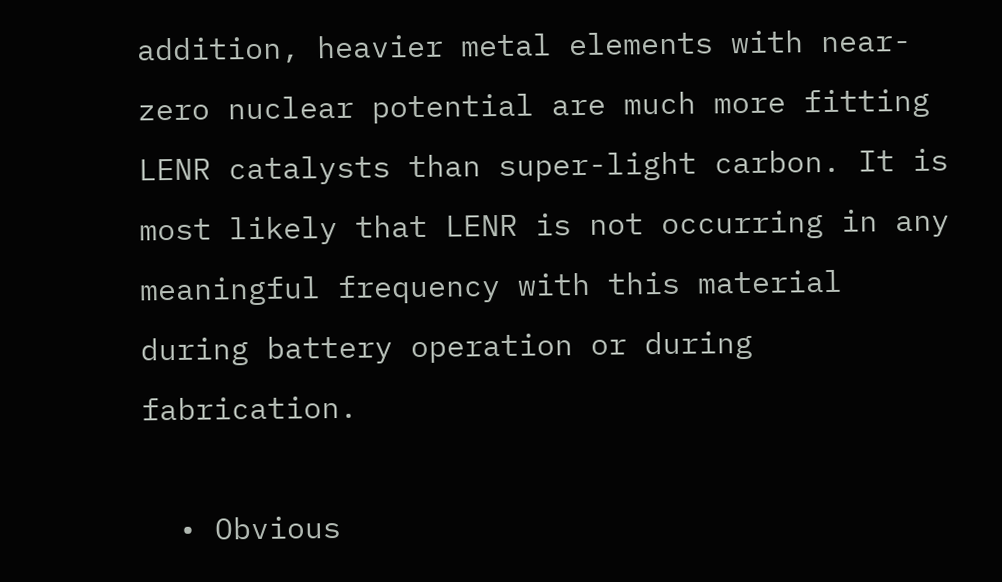addition, heavier metal elements with near-zero nuclear potential are much more fitting LENR catalysts than super-light carbon. It is most likely that LENR is not occurring in any meaningful frequency with this material during battery operation or during fabrication.

  • Obvious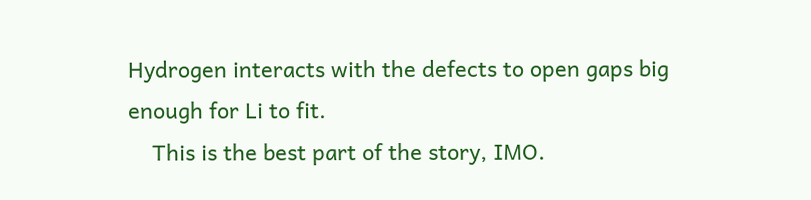Hydrogen interacts with the defects to open gaps big enough for Li to fit.
    This is the best part of the story, IMO.